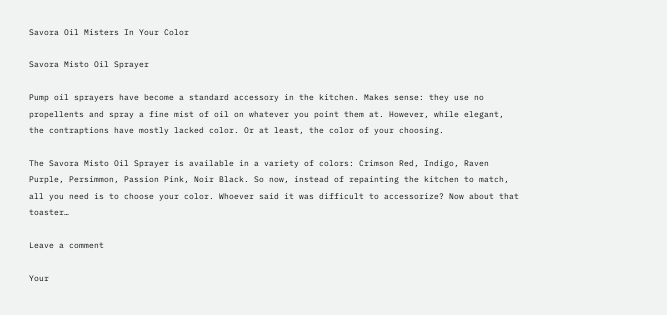Savora Oil Misters In Your Color

Savora Misto Oil Sprayer

Pump oil sprayers have become a standard accessory in the kitchen. Makes sense: they use no propellents and spray a fine mist of oil on whatever you point them at. However, while elegant, the contraptions have mostly lacked color. Or at least, the color of your choosing.

The Savora Misto Oil Sprayer is available in a variety of colors: Crimson Red, Indigo, Raven Purple, Persimmon, Passion Pink, Noir Black. So now, instead of repainting the kitchen to match, all you need is to choose your color. Whoever said it was difficult to accessorize? Now about that toaster…

Leave a comment

Your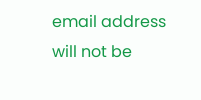email address will not be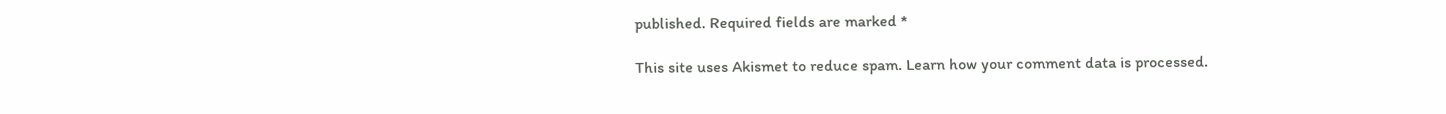published. Required fields are marked *

This site uses Akismet to reduce spam. Learn how your comment data is processed.